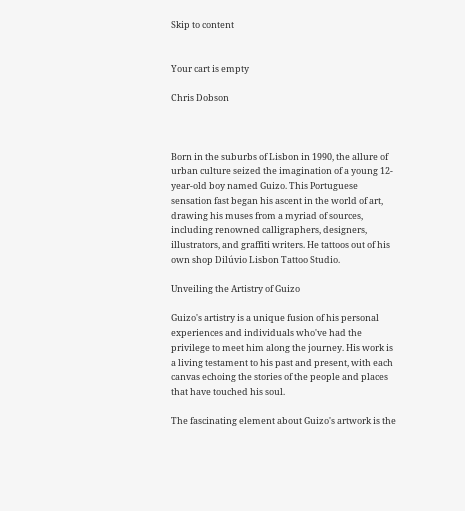Skip to content


Your cart is empty

Chris Dobson



Born in the suburbs of Lisbon in 1990, the allure of urban culture seized the imagination of a young 12-year-old boy named Guizo. This Portuguese sensation fast began his ascent in the world of art, drawing his muses from a myriad of sources, including renowned calligraphers, designers, illustrators, and graffiti writers. He tattoos out of his own shop Dilúvio Lisbon Tattoo Studio.

Unveiling the Artistry of Guizo

Guizo's artistry is a unique fusion of his personal experiences and individuals who've had the privilege to meet him along the journey. His work is a living testament to his past and present, with each canvas echoing the stories of the people and places that have touched his soul.

The fascinating element about Guizo's artwork is the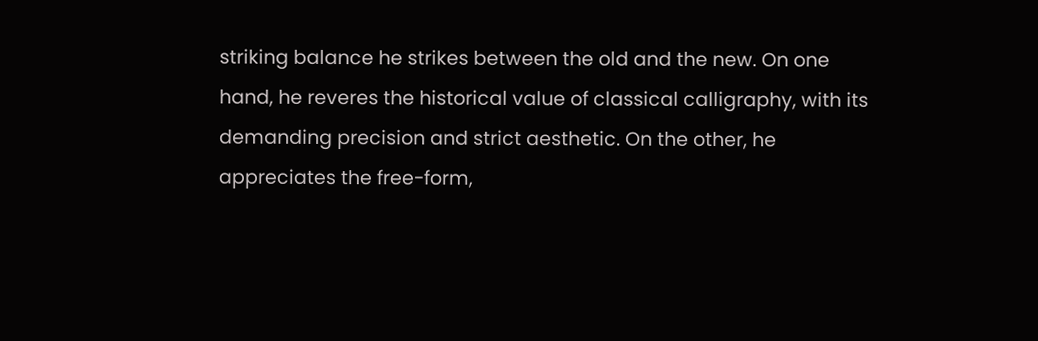striking balance he strikes between the old and the new. On one hand, he reveres the historical value of classical calligraphy, with its demanding precision and strict aesthetic. On the other, he appreciates the free-form,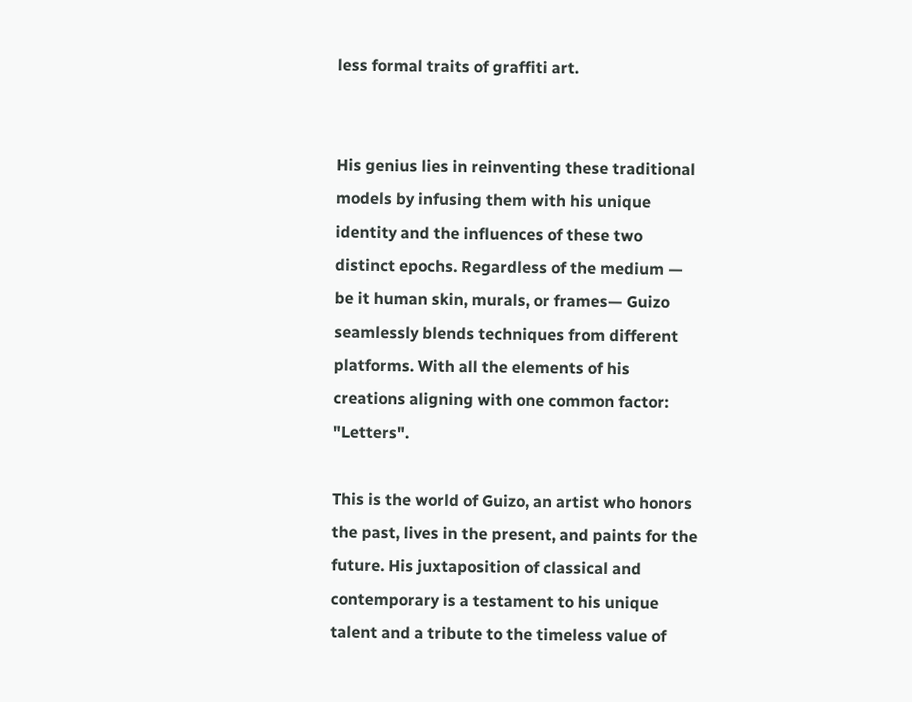less formal traits of graffiti art.


His genius lies in reinventing these traditional models by infusing them with his unique identity and the influences of these two distinct epochs. Regardless of the medium — be it human skin, murals, or frames— Guizo seamlessly blends techniques from different platforms. With all the elements of his creations aligning with one common factor: "Letters".

This is the world of Guizo, an artist who honors the past, lives in the present, and paints for the future. His juxtaposition of classical and contemporary is a testament to his unique talent and a tribute to the timeless value of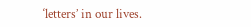‘letters’ in our lives.